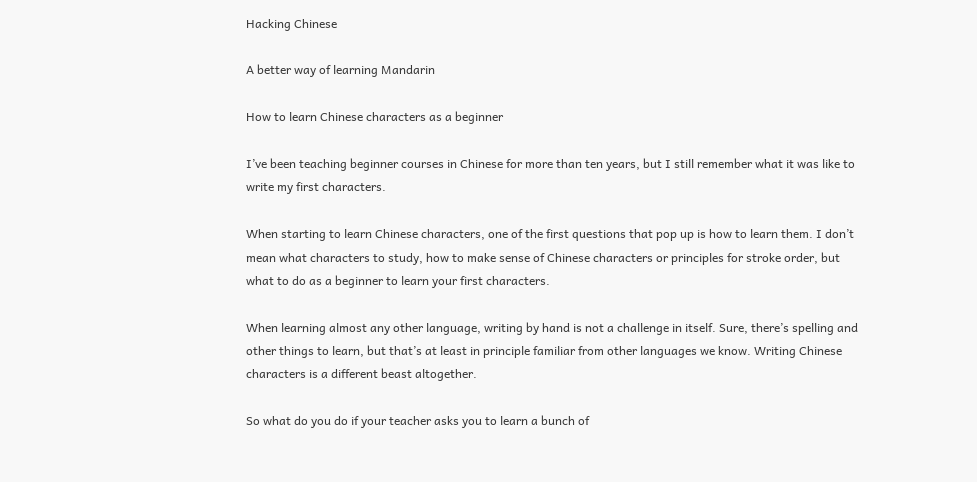Hacking Chinese

A better way of learning Mandarin

How to learn Chinese characters as a beginner

I’ve been teaching beginner courses in Chinese for more than ten years, but I still remember what it was like to write my first characters.

When starting to learn Chinese characters, one of the first questions that pop up is how to learn them. I don’t mean what characters to study, how to make sense of Chinese characters or principles for stroke order, but what to do as a beginner to learn your first characters.

When learning almost any other language, writing by hand is not a challenge in itself. Sure, there’s spelling and other things to learn, but that’s at least in principle familiar from other languages we know. Writing Chinese characters is a different beast altogether.

So what do you do if your teacher asks you to learn a bunch of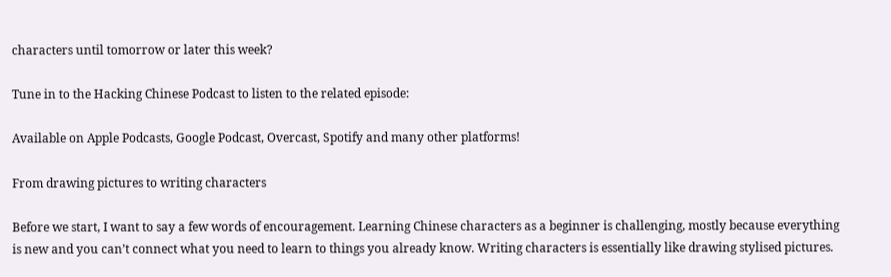characters until tomorrow or later this week?

Tune in to the Hacking Chinese Podcast to listen to the related episode:

Available on Apple Podcasts, Google Podcast, Overcast, Spotify and many other platforms!

From drawing pictures to writing characters

Before we start, I want to say a few words of encouragement. Learning Chinese characters as a beginner is challenging, mostly because everything is new and you can’t connect what you need to learn to things you already know. Writing characters is essentially like drawing stylised pictures.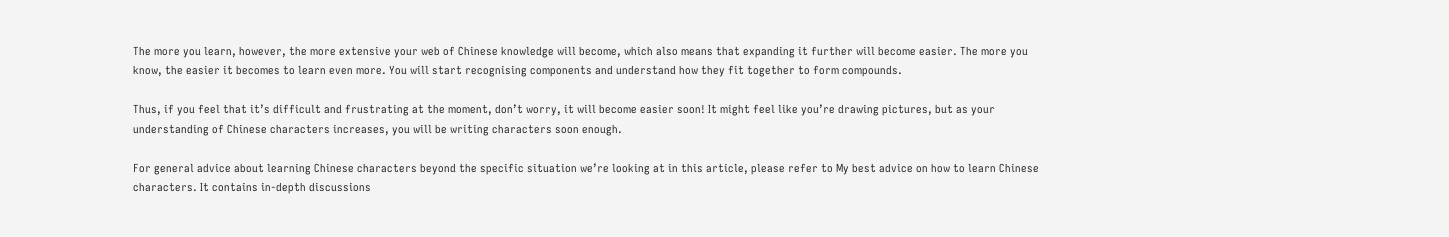The more you learn, however, the more extensive your web of Chinese knowledge will become, which also means that expanding it further will become easier. The more you know, the easier it becomes to learn even more. You will start recognising components and understand how they fit together to form compounds.

Thus, if you feel that it’s difficult and frustrating at the moment, don’t worry, it will become easier soon! It might feel like you’re drawing pictures, but as your understanding of Chinese characters increases, you will be writing characters soon enough.

For general advice about learning Chinese characters beyond the specific situation we’re looking at in this article, please refer to My best advice on how to learn Chinese characters. It contains in-depth discussions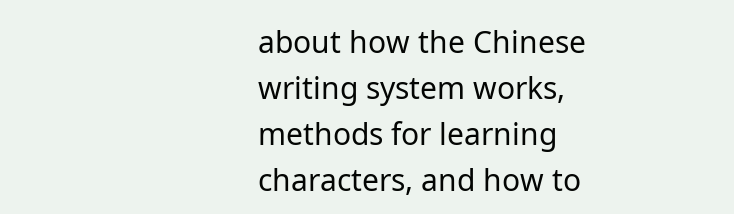about how the Chinese writing system works, methods for learning characters, and how to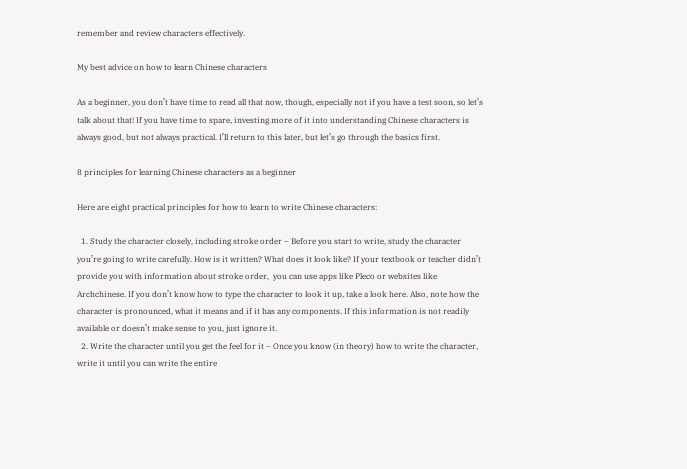remember and review characters effectively.

My best advice on how to learn Chinese characters

As a beginner, you don’t have time to read all that now, though, especially not if you have a test soon, so let’s talk about that! If you have time to spare, investing more of it into understanding Chinese characters is always good, but not always practical. I’ll return to this later, but let’s go through the basics first.

8 principles for learning Chinese characters as a beginner

Here are eight practical principles for how to learn to write Chinese characters:

  1. Study the character closely, including stroke order – Before you start to write, study the character you’re going to write carefully. How is it written? What does it look like? If your textbook or teacher didn’t provide you with information about stroke order,  you can use apps like Pleco or websites like Archchinese. If you don’t know how to type the character to look it up, take a look here. Also, note how the character is pronounced, what it means and if it has any components. If this information is not readily available or doesn’t make sense to you, just ignore it.
  2. Write the character until you get the feel for it – Once you know (in theory) how to write the character, write it until you can write the entire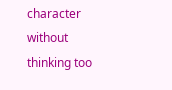character without thinking too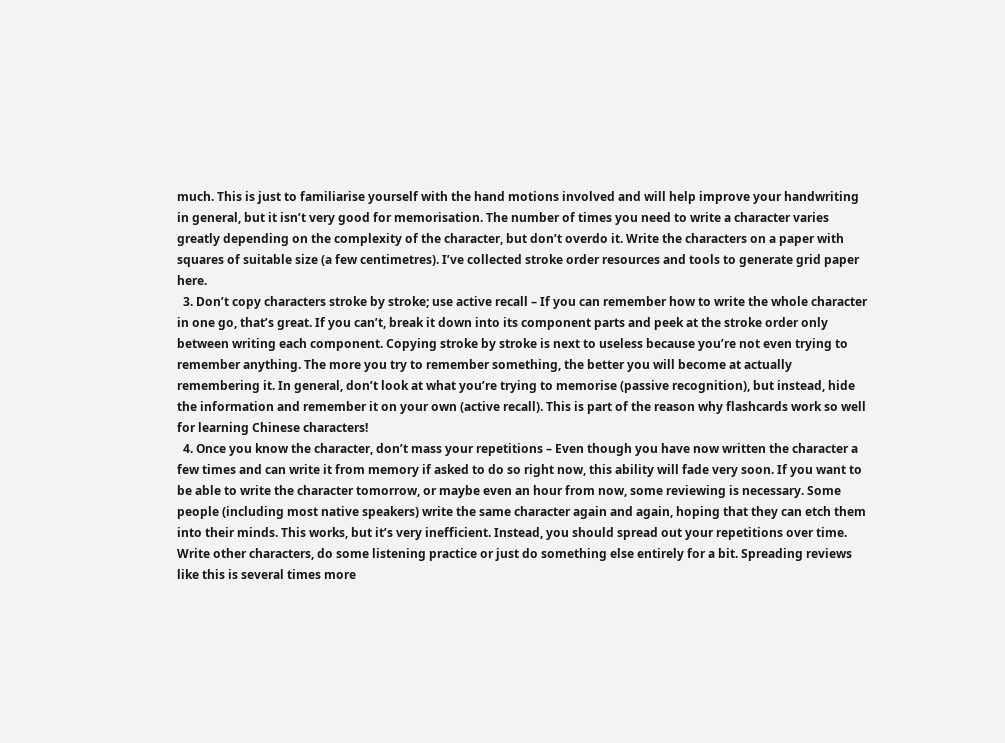much. This is just to familiarise yourself with the hand motions involved and will help improve your handwriting in general, but it isn’t very good for memorisation. The number of times you need to write a character varies greatly depending on the complexity of the character, but don’t overdo it. Write the characters on a paper with squares of suitable size (a few centimetres). I’ve collected stroke order resources and tools to generate grid paper here.
  3. Don’t copy characters stroke by stroke; use active recall – If you can remember how to write the whole character in one go, that’s great. If you can’t, break it down into its component parts and peek at the stroke order only between writing each component. Copying stroke by stroke is next to useless because you’re not even trying to remember anything. The more you try to remember something, the better you will become at actually remembering it. In general, don’t look at what you’re trying to memorise (passive recognition), but instead, hide the information and remember it on your own (active recall). This is part of the reason why flashcards work so well for learning Chinese characters!
  4. Once you know the character, don’t mass your repetitions – Even though you have now written the character a few times and can write it from memory if asked to do so right now, this ability will fade very soon. If you want to be able to write the character tomorrow, or maybe even an hour from now, some reviewing is necessary. Some people (including most native speakers) write the same character again and again, hoping that they can etch them into their minds. This works, but it’s very inefficient. Instead, you should spread out your repetitions over time. Write other characters, do some listening practice or just do something else entirely for a bit. Spreading reviews like this is several times more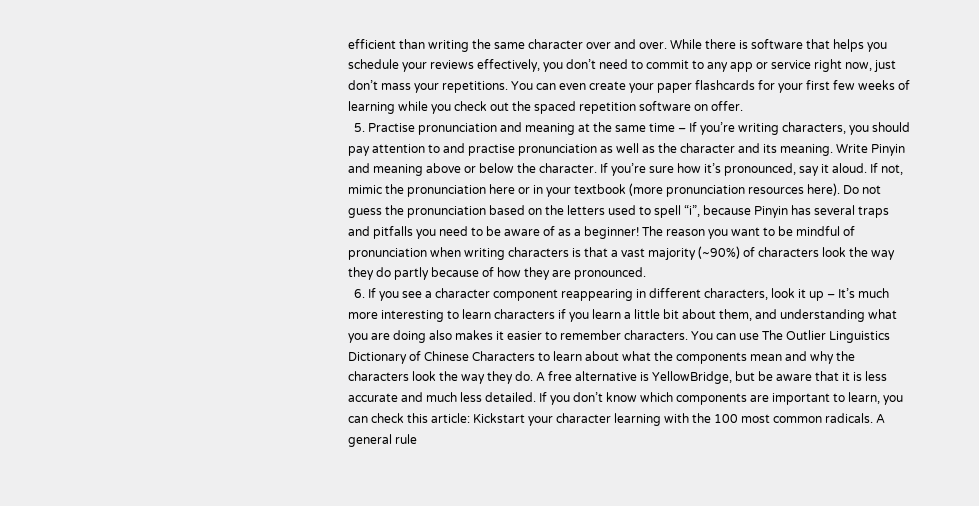efficient than writing the same character over and over. While there is software that helps you schedule your reviews effectively, you don’t need to commit to any app or service right now, just don’t mass your repetitions. You can even create your paper flashcards for your first few weeks of learning while you check out the spaced repetition software on offer.
  5. Practise pronunciation and meaning at the same time – If you’re writing characters, you should pay attention to and practise pronunciation as well as the character and its meaning. Write Pinyin and meaning above or below the character. If you’re sure how it’s pronounced, say it aloud. If not, mimic the pronunciation here or in your textbook (more pronunciation resources here). Do not guess the pronunciation based on the letters used to spell “i”, because Pinyin has several traps and pitfalls you need to be aware of as a beginner! The reason you want to be mindful of pronunciation when writing characters is that a vast majority (~90%) of characters look the way they do partly because of how they are pronounced.
  6. If you see a character component reappearing in different characters, look it up – It’s much more interesting to learn characters if you learn a little bit about them, and understanding what you are doing also makes it easier to remember characters. You can use The Outlier Linguistics Dictionary of Chinese Characters to learn about what the components mean and why the characters look the way they do. A free alternative is YellowBridge, but be aware that it is less accurate and much less detailed. If you don’t know which components are important to learn, you can check this article: Kickstart your character learning with the 100 most common radicals. A general rule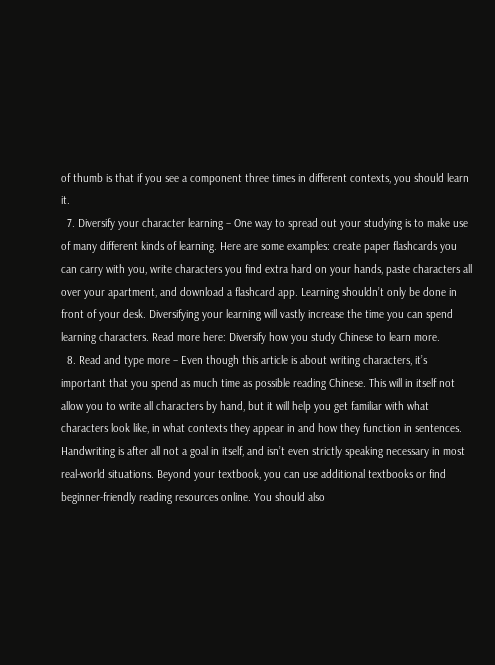of thumb is that if you see a component three times in different contexts, you should learn it.
  7. Diversify your character learning – One way to spread out your studying is to make use of many different kinds of learning. Here are some examples: create paper flashcards you can carry with you, write characters you find extra hard on your hands, paste characters all over your apartment, and download a flashcard app. Learning shouldn’t only be done in front of your desk. Diversifying your learning will vastly increase the time you can spend learning characters. Read more here: Diversify how you study Chinese to learn more.
  8. Read and type more – Even though this article is about writing characters, it’s important that you spend as much time as possible reading Chinese. This will in itself not allow you to write all characters by hand, but it will help you get familiar with what characters look like, in what contexts they appear in and how they function in sentences. Handwriting is after all not a goal in itself, and isn’t even strictly speaking necessary in most real-world situations. Beyond your textbook, you can use additional textbooks or find beginner-friendly reading resources online. You should also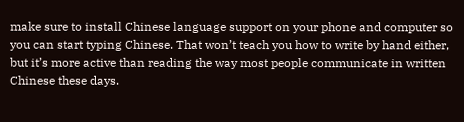make sure to install Chinese language support on your phone and computer so you can start typing Chinese. That won’t teach you how to write by hand either, but it’s more active than reading the way most people communicate in written Chinese these days.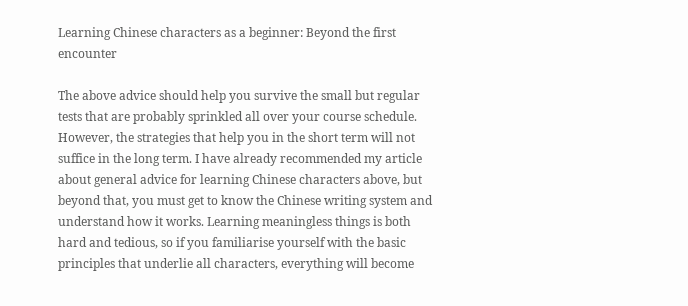Learning Chinese characters as a beginner: Beyond the first encounter

The above advice should help you survive the small but regular tests that are probably sprinkled all over your course schedule. However, the strategies that help you in the short term will not suffice in the long term. I have already recommended my article about general advice for learning Chinese characters above, but beyond that, you must get to know the Chinese writing system and understand how it works. Learning meaningless things is both hard and tedious, so if you familiarise yourself with the basic principles that underlie all characters, everything will become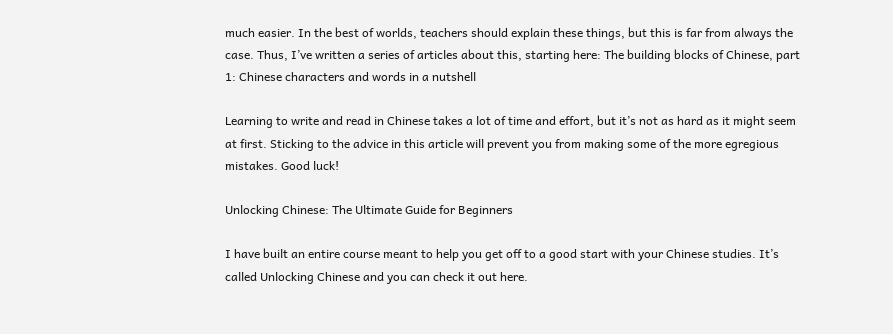much easier. In the best of worlds, teachers should explain these things, but this is far from always the case. Thus, I’ve written a series of articles about this, starting here: The building blocks of Chinese, part 1: Chinese characters and words in a nutshell

Learning to write and read in Chinese takes a lot of time and effort, but it’s not as hard as it might seem at first. Sticking to the advice in this article will prevent you from making some of the more egregious mistakes. Good luck!

Unlocking Chinese: The Ultimate Guide for Beginners

I have built an entire course meant to help you get off to a good start with your Chinese studies. It’s called Unlocking Chinese and you can check it out here.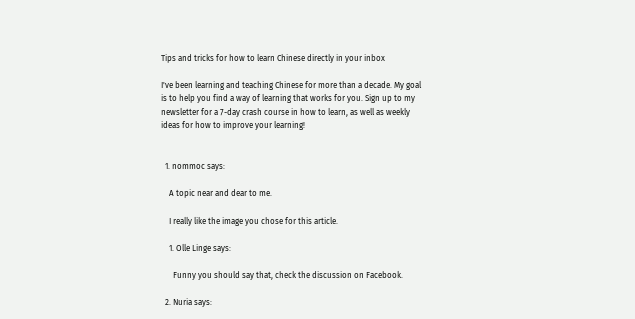Tips and tricks for how to learn Chinese directly in your inbox

I've been learning and teaching Chinese for more than a decade. My goal is to help you find a way of learning that works for you. Sign up to my newsletter for a 7-day crash course in how to learn, as well as weekly ideas for how to improve your learning!


  1. nommoc says:

    A topic near and dear to me.

    I really like the image you chose for this article.

    1. Olle Linge says:

      Funny you should say that, check the discussion on Facebook.

  2. Nuria says: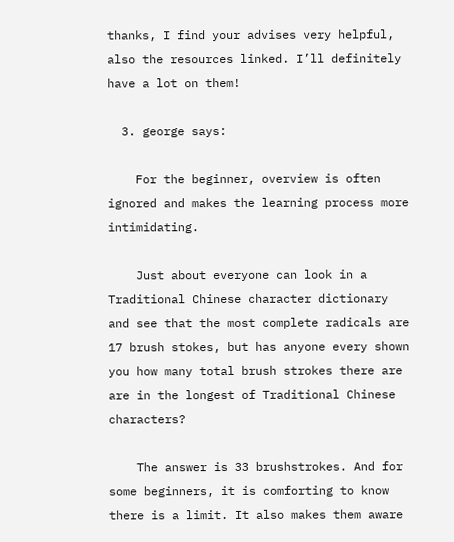thanks, I find your advises very helpful, also the resources linked. I’ll definitely have a lot on them!

  3. george says:

    For the beginner, overview is often ignored and makes the learning process more intimidating.

    Just about everyone can look in a Traditional Chinese character dictionary and see that the most complete radicals are 17 brush stokes, but has anyone every shown you how many total brush strokes there are are in the longest of Traditional Chinese characters?

    The answer is 33 brushstrokes. And for some beginners, it is comforting to know there is a limit. It also makes them aware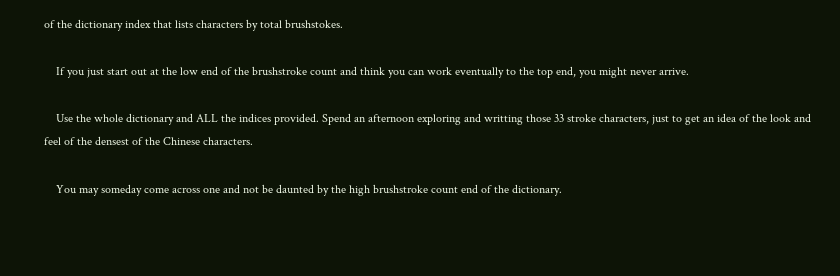of the dictionary index that lists characters by total brushstokes.

    If you just start out at the low end of the brushstroke count and think you can work eventually to the top end, you might never arrive.

    Use the whole dictionary and ALL the indices provided. Spend an afternoon exploring and writting those 33 stroke characters, just to get an idea of the look and feel of the densest of the Chinese characters.

    You may someday come across one and not be daunted by the high brushstroke count end of the dictionary.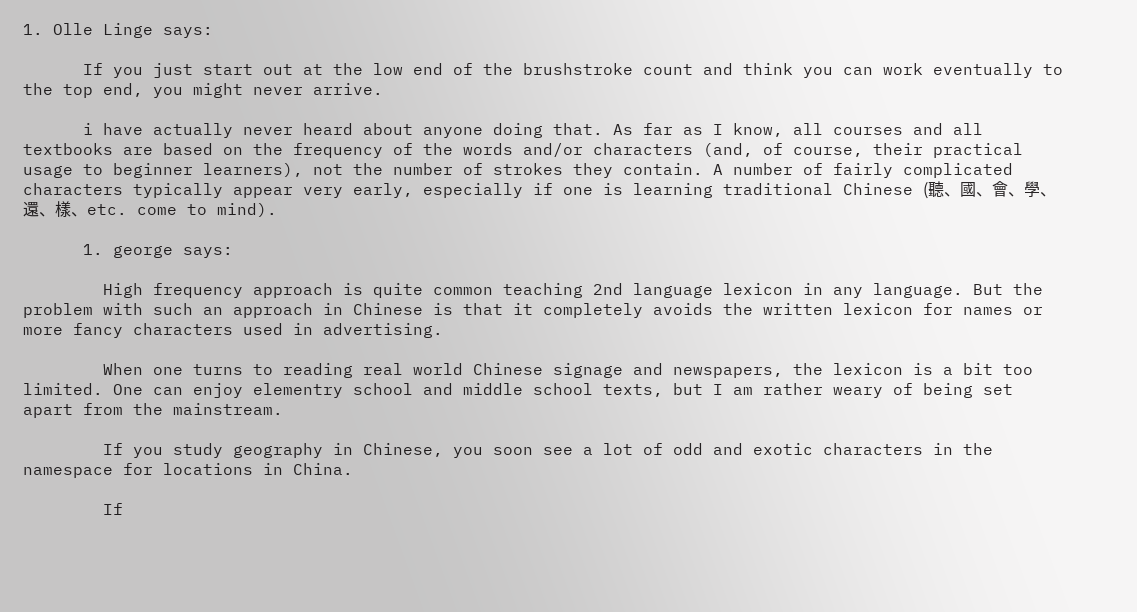1. Olle Linge says:

      If you just start out at the low end of the brushstroke count and think you can work eventually to the top end, you might never arrive.

      i have actually never heard about anyone doing that. As far as I know, all courses and all textbooks are based on the frequency of the words and/or characters (and, of course, their practical usage to beginner learners), not the number of strokes they contain. A number of fairly complicated characters typically appear very early, especially if one is learning traditional Chinese (聽、國、會、學、還、樣、etc. come to mind).

      1. george says:

        High frequency approach is quite common teaching 2nd language lexicon in any language. But the problem with such an approach in Chinese is that it completely avoids the written lexicon for names or more fancy characters used in advertising.

        When one turns to reading real world Chinese signage and newspapers, the lexicon is a bit too limited. One can enjoy elementry school and middle school texts, but I am rather weary of being set apart from the mainstream.

        If you study geography in Chinese, you soon see a lot of odd and exotic characters in the namespace for locations in China.

        If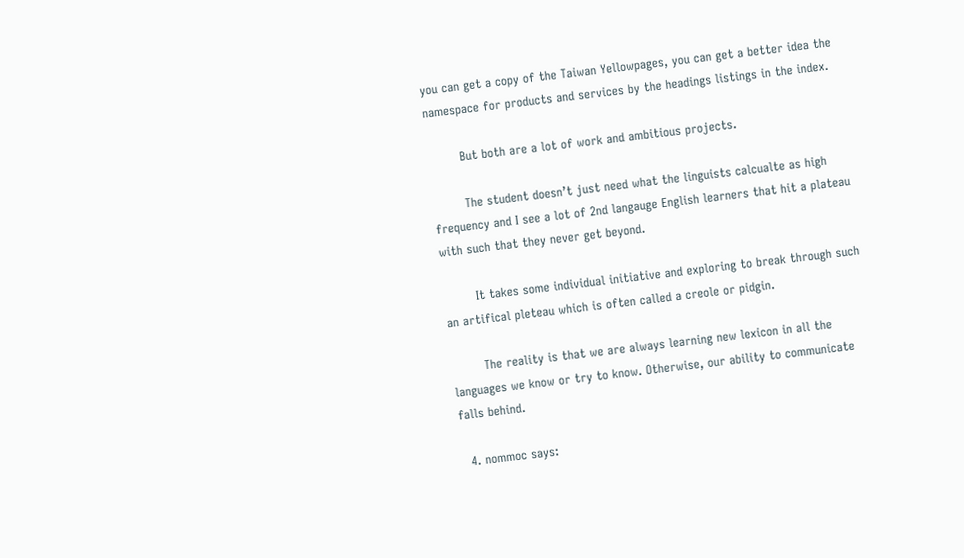you can get a copy of the Taiwan Yellowpages, you can get a better idea the namespace for products and services by the headings listings in the index.

        But both are a lot of work and ambitious projects.

        The student doesn’t just need what the linguists calcualte as high frequency and I see a lot of 2nd langauge English learners that hit a plateau with such that they never get beyond.

        It takes some individual initiative and exploring to break through such an artifical pleteau which is often called a creole or pidgin.

        The reality is that we are always learning new lexicon in all the languages we know or try to know. Otherwise, our ability to communicate falls behind.

  4. nommoc says: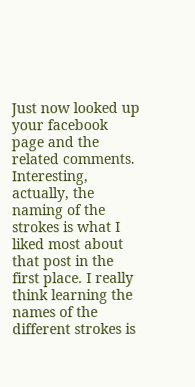Just now looked up your facebook page and the related comments. Interesting, actually, the naming of the strokes is what I liked most about that post in the first place. I really think learning the names of the different strokes is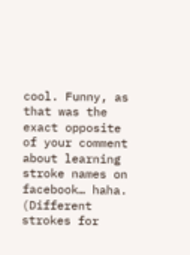cool. Funny, as that was the exact opposite of your comment about learning stroke names on facebook… haha. (Different strokes for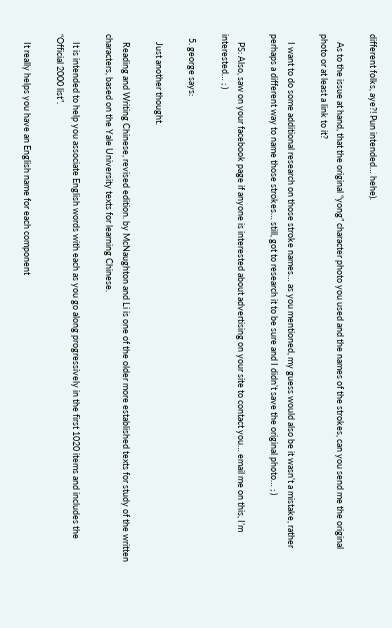different folks, aye?! Pun intended… hehe).

    As to the issue at hand, that the original “yong” character photo you used and the names of the strokes, can you send me the original photo or at least a link to it?

    I want to do some additional research on those stroke names… as you mentioned, my guess would also be it wasn’t a mistake, rather perhaps a different way to name those strokes… still, got to research it to be sure and I didn’t save the original photo… ; )

    PS: Also, saw on your facebook page if anyone is interested about advertising on your site to contact you… email me on this, I’m interested… ; )

  5. george says:

    Just another thought.

    Reading and Writing Chinese, revised edition. by McNaughton and Li is one of the older more established texts for study of the written characters, based on the Yale University texts for learning Chinese.

    It is intended to help you associate English words with each as you go along progressively in the first 1020 items and includes the “Official 2000 list”.

    It really helps you have an English name for each component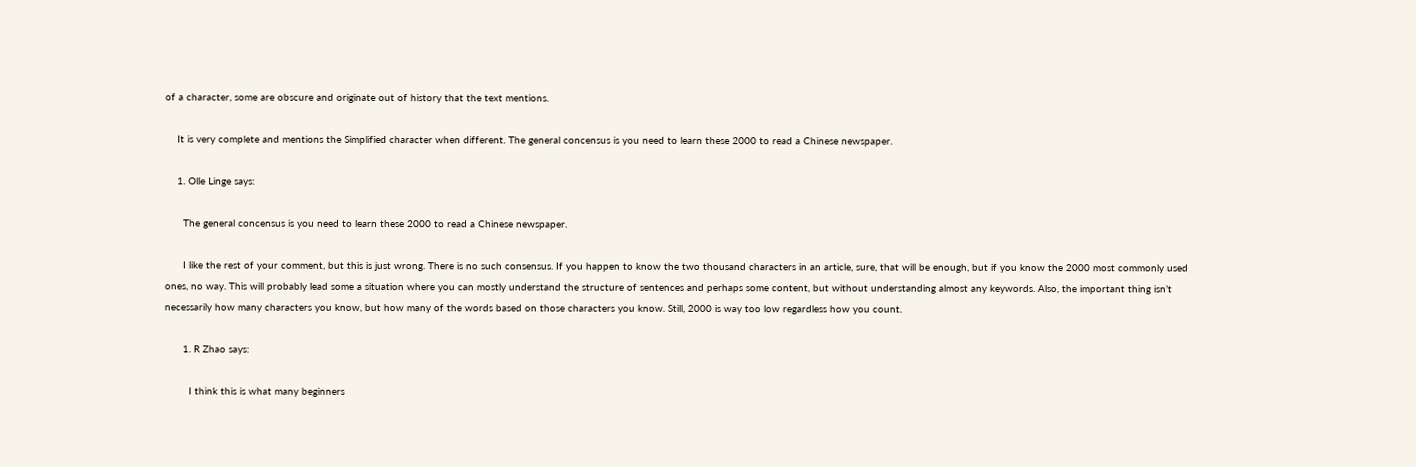of a character, some are obscure and originate out of history that the text mentions.

    It is very complete and mentions the Simplified character when different. The general concensus is you need to learn these 2000 to read a Chinese newspaper.

    1. Olle Linge says:

      The general concensus is you need to learn these 2000 to read a Chinese newspaper.

      I like the rest of your comment, but this is just wrong. There is no such consensus. If you happen to know the two thousand characters in an article, sure, that will be enough, but if you know the 2000 most commonly used ones, no way. This will probably lead some a situation where you can mostly understand the structure of sentences and perhaps some content, but without understanding almost any keywords. Also, the important thing isn’t necessarily how many characters you know, but how many of the words based on those characters you know. Still, 2000 is way too low regardless how you count.

      1. R Zhao says:

        I think this is what many beginners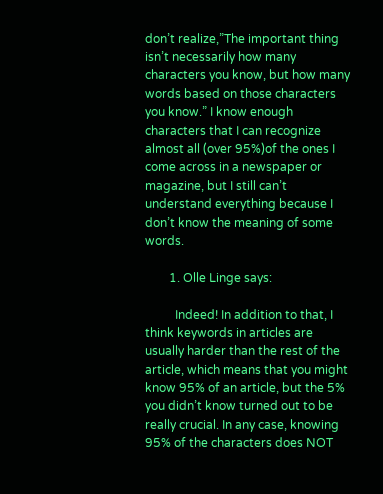don’t realize,”The important thing isn’t necessarily how many characters you know, but how many words based on those characters you know.” I know enough characters that I can recognize almost all (over 95%)of the ones I come across in a newspaper or magazine, but I still can’t understand everything because I don’t know the meaning of some words.

        1. Olle Linge says:

          Indeed! In addition to that, I think keywords in articles are usually harder than the rest of the article, which means that you might know 95% of an article, but the 5% you didn’t know turned out to be really crucial. In any case, knowing 95% of the characters does NOT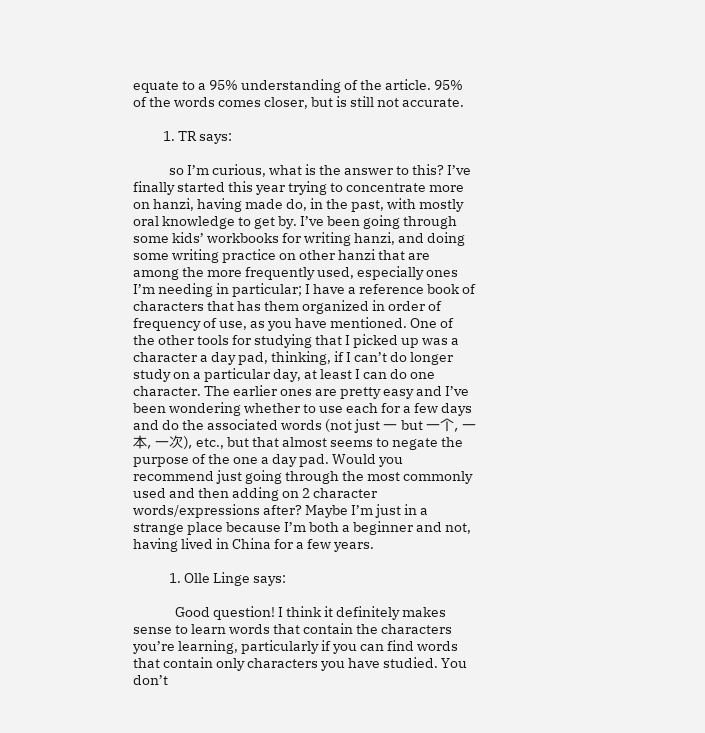equate to a 95% understanding of the article. 95% of the words comes closer, but is still not accurate.

          1. TR says:

            so I’m curious, what is the answer to this? I’ve finally started this year trying to concentrate more on hanzi, having made do, in the past, with mostly oral knowledge to get by. I’ve been going through some kids’ workbooks for writing hanzi, and doing some writing practice on other hanzi that are among the more frequently used, especially ones I’m needing in particular; I have a reference book of characters that has them organized in order of frequency of use, as you have mentioned. One of the other tools for studying that I picked up was a character a day pad, thinking, if I can’t do longer study on a particular day, at least I can do one character. The earlier ones are pretty easy and I’ve been wondering whether to use each for a few days and do the associated words (not just 一 but 一个, 一本, 一次), etc., but that almost seems to negate the purpose of the one a day pad. Would you recommend just going through the most commonly used and then adding on 2 character words/expressions after? Maybe I’m just in a strange place because I’m both a beginner and not, having lived in China for a few years.

            1. Olle Linge says:

              Good question! I think it definitely makes sense to learn words that contain the characters you’re learning, particularly if you can find words that contain only characters you have studied. You don’t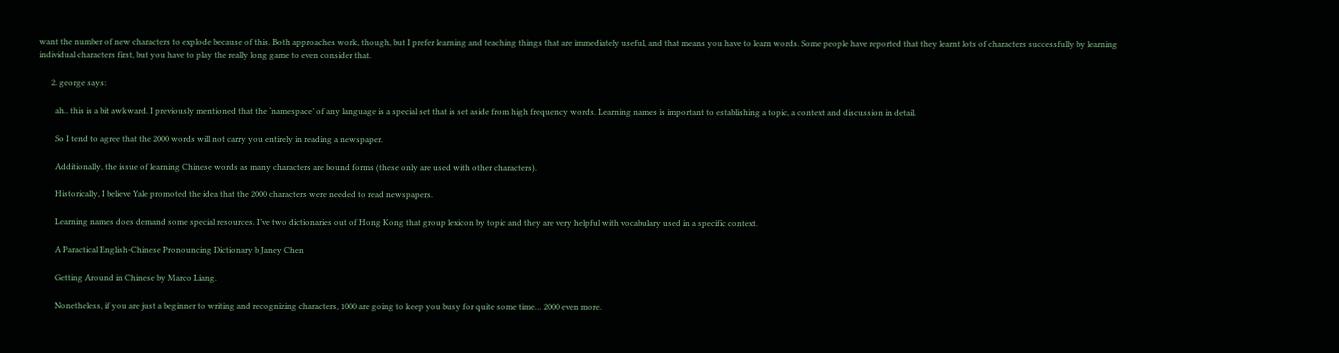want the number of new characters to explode because of this. Both approaches work, though, but I prefer learning and teaching things that are immediately useful, and that means you have to learn words. Some people have reported that they learnt lots of characters successfully by learning individual characters first, but you have to play the really long game to even consider that.

      2. george says:

        ah.. this is a bit awkward. I previously mentioned that the ‘namespace’ of any language is a special set that is set aside from high frequency words. Learning names is important to establishing a topic, a context and discussion in detail.

        So I tend to agree that the 2000 words will not carry you entirely in reading a newspaper.

        Additionally, the issue of learning Chinese words as many characters are bound forms (these only are used with other characters).

        Historically, I believe Yale promoted the idea that the 2000 characters were needed to read newspapers.

        Learning names does demand some special resources. I’ve two dictionaries out of Hong Kong that group lexicon by topic and they are very helpful with vocabulary used in a specific context.

        A Paractical English-Chinese Pronouncing Dictionary b Janey Chen

        Getting Around in Chinese by Marco Liang.

        Nonetheless, if you are just a beginner to writing and recognizing characters, 1000 are going to keep you busy for quite some time… 2000 even more.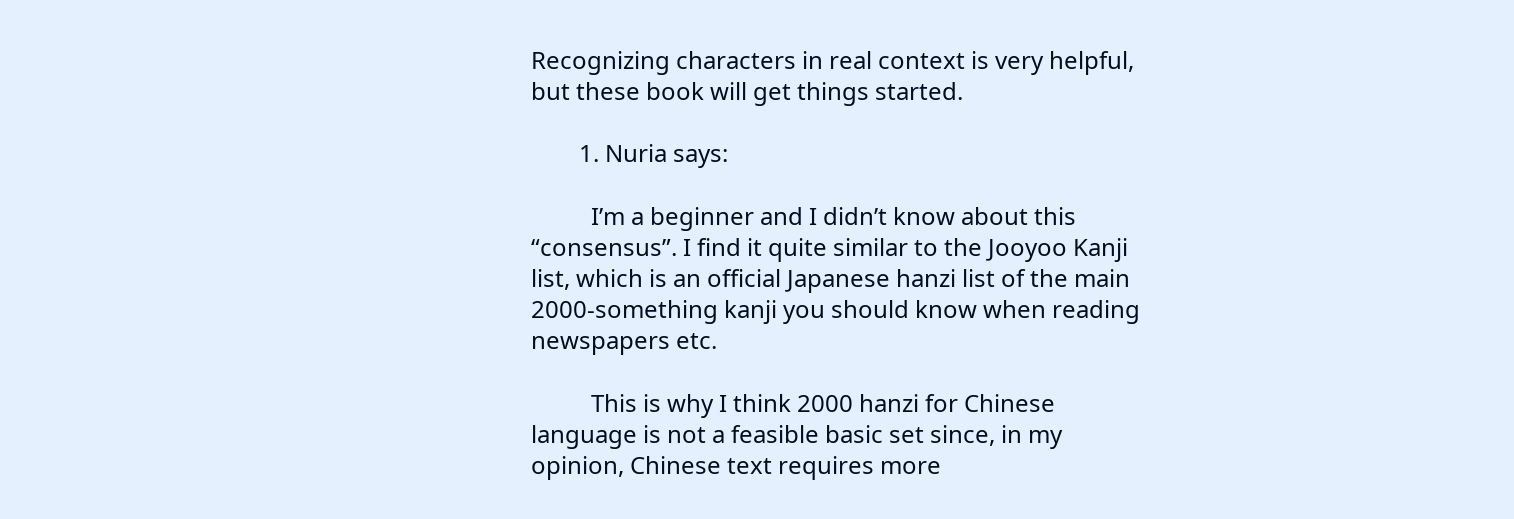Recognizing characters in real context is very helpful, but these book will get things started.

        1. Nuria says:

          I’m a beginner and I didn’t know about this “consensus”. I find it quite similar to the Jooyoo Kanji list, which is an official Japanese hanzi list of the main 2000-something kanji you should know when reading newspapers etc.

          This is why I think 2000 hanzi for Chinese language is not a feasible basic set since, in my opinion, Chinese text requires more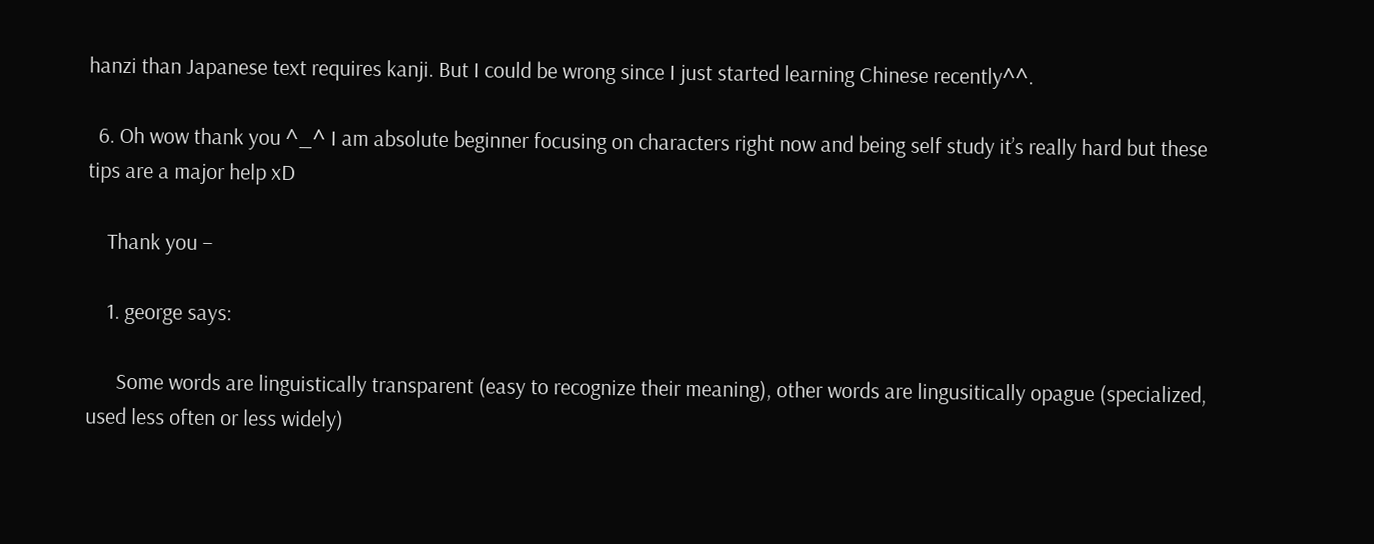hanzi than Japanese text requires kanji. But I could be wrong since I just started learning Chinese recently^^.

  6. Oh wow thank you ^_^ I am absolute beginner focusing on characters right now and being self study it’s really hard but these tips are a major help xD

    Thank you –

    1. george says:

      Some words are linguistically transparent (easy to recognize their meaning), other words are lingusitically opague (specialized, used less often or less widely)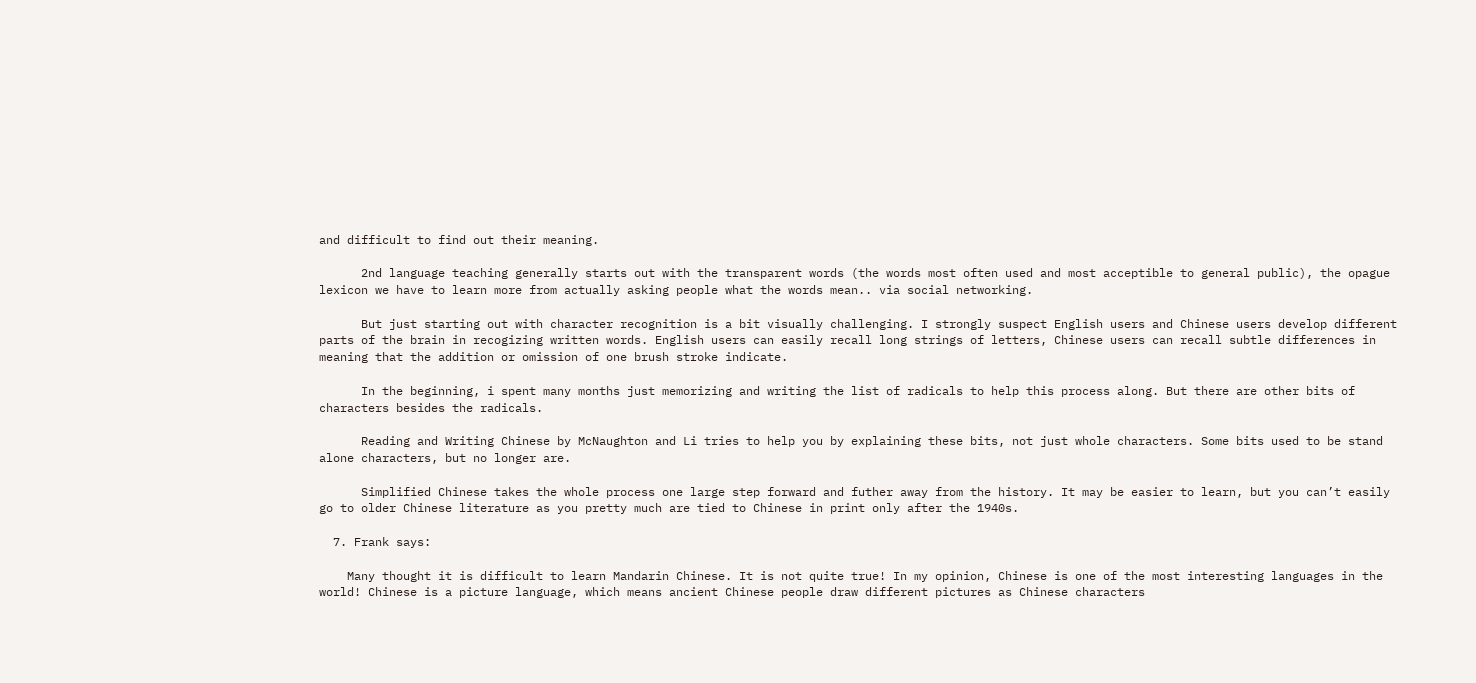and difficult to find out their meaning.

      2nd language teaching generally starts out with the transparent words (the words most often used and most acceptible to general public), the opague lexicon we have to learn more from actually asking people what the words mean.. via social networking.

      But just starting out with character recognition is a bit visually challenging. I strongly suspect English users and Chinese users develop different parts of the brain in recogizing written words. English users can easily recall long strings of letters, Chinese users can recall subtle differences in meaning that the addition or omission of one brush stroke indicate.

      In the beginning, i spent many months just memorizing and writing the list of radicals to help this process along. But there are other bits of characters besides the radicals.

      Reading and Writing Chinese by McNaughton and Li tries to help you by explaining these bits, not just whole characters. Some bits used to be stand alone characters, but no longer are.

      Simplified Chinese takes the whole process one large step forward and futher away from the history. It may be easier to learn, but you can’t easily go to older Chinese literature as you pretty much are tied to Chinese in print only after the 1940s.

  7. Frank says:

    Many thought it is difficult to learn Mandarin Chinese. It is not quite true! In my opinion, Chinese is one of the most interesting languages in the world! Chinese is a picture language, which means ancient Chinese people draw different pictures as Chinese characters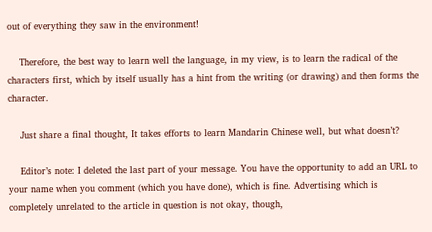out of everything they saw in the environment!

    Therefore, the best way to learn well the language, in my view, is to learn the radical of the characters first, which by itself usually has a hint from the writing (or drawing) and then forms the character.

    Just share a final thought, It takes efforts to learn Mandarin Chinese well, but what doesn’t?

    Editor’s note: I deleted the last part of your message. You have the opportunity to add an URL to your name when you comment (which you have done), which is fine. Advertising which is completely unrelated to the article in question is not okay, though,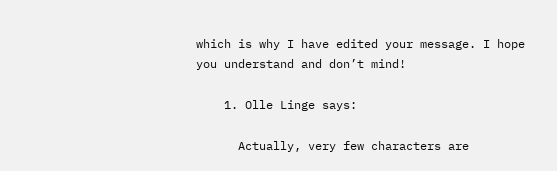which is why I have edited your message. I hope you understand and don’t mind!

    1. Olle Linge says:

      Actually, very few characters are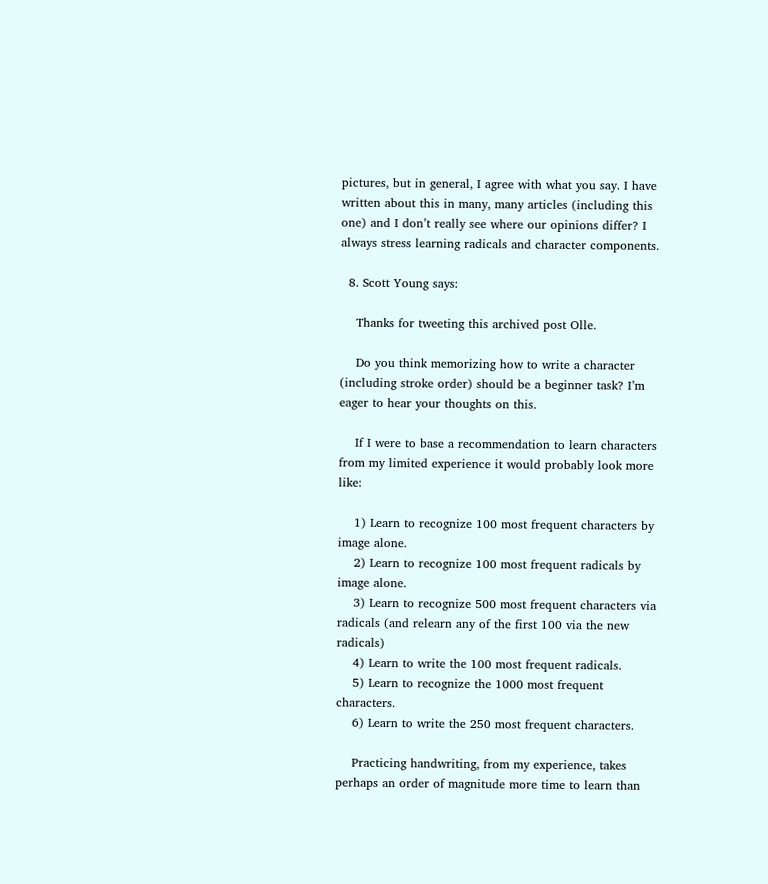pictures, but in general, I agree with what you say. I have written about this in many, many articles (including this one) and I don’t really see where our opinions differ? I always stress learning radicals and character components.

  8. Scott Young says:

    Thanks for tweeting this archived post Olle.

    Do you think memorizing how to write a character (including stroke order) should be a beginner task? I’m eager to hear your thoughts on this.

    If I were to base a recommendation to learn characters from my limited experience it would probably look more like:

    1) Learn to recognize 100 most frequent characters by image alone.
    2) Learn to recognize 100 most frequent radicals by image alone.
    3) Learn to recognize 500 most frequent characters via radicals (and relearn any of the first 100 via the new radicals)
    4) Learn to write the 100 most frequent radicals.
    5) Learn to recognize the 1000 most frequent characters.
    6) Learn to write the 250 most frequent characters.

    Practicing handwriting, from my experience, takes perhaps an order of magnitude more time to learn than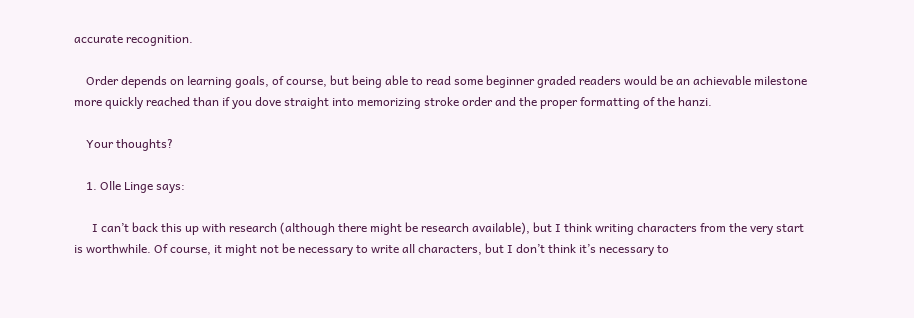accurate recognition.

    Order depends on learning goals, of course, but being able to read some beginner graded readers would be an achievable milestone more quickly reached than if you dove straight into memorizing stroke order and the proper formatting of the hanzi.

    Your thoughts?

    1. Olle Linge says:

      I can’t back this up with research (although there might be research available), but I think writing characters from the very start is worthwhile. Of course, it might not be necessary to write all characters, but I don’t think it’s necessary to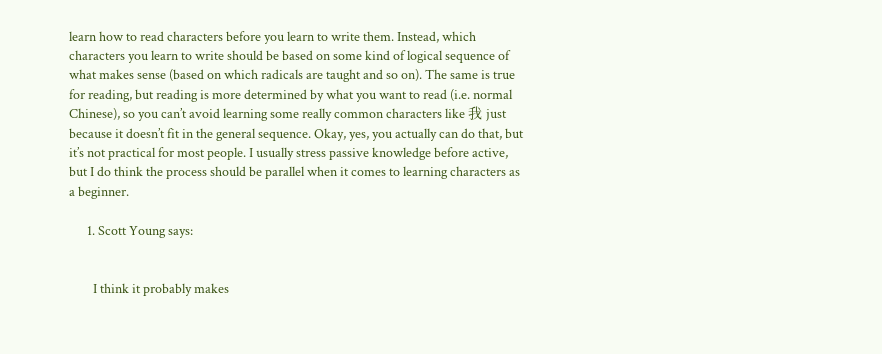learn how to read characters before you learn to write them. Instead, which characters you learn to write should be based on some kind of logical sequence of what makes sense (based on which radicals are taught and so on). The same is true for reading, but reading is more determined by what you want to read (i.e. normal Chinese), so you can’t avoid learning some really common characters like 我 just because it doesn’t fit in the general sequence. Okay, yes, you actually can do that, but it’s not practical for most people. I usually stress passive knowledge before active, but I do think the process should be parallel when it comes to learning characters as a beginner.

      1. Scott Young says:


        I think it probably makes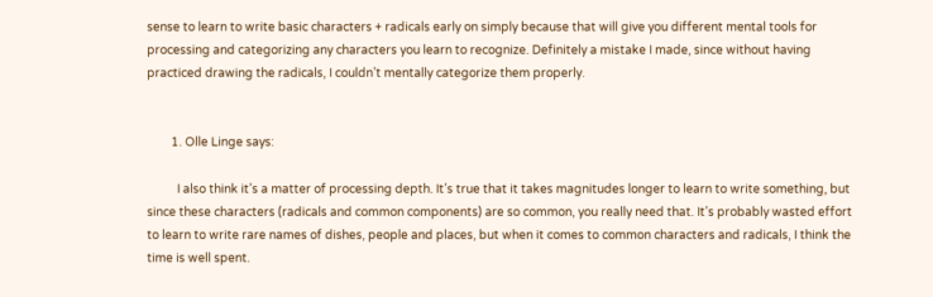sense to learn to write basic characters + radicals early on simply because that will give you different mental tools for processing and categorizing any characters you learn to recognize. Definitely a mistake I made, since without having practiced drawing the radicals, I couldn’t mentally categorize them properly.


        1. Olle Linge says:

          I also think it’s a matter of processing depth. It’s true that it takes magnitudes longer to learn to write something, but since these characters (radicals and common components) are so common, you really need that. It’s probably wasted effort to learn to write rare names of dishes, people and places, but when it comes to common characters and radicals, I think the time is well spent.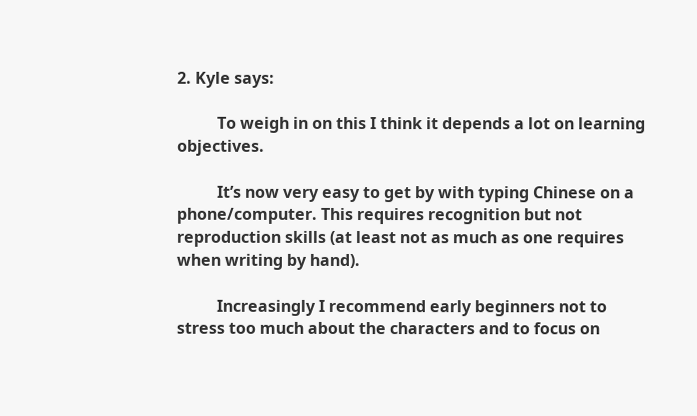2. Kyle says:

          To weigh in on this I think it depends a lot on learning objectives.

          It’s now very easy to get by with typing Chinese on a phone/computer. This requires recognition but not reproduction skills (at least not as much as one requires when writing by hand).

          Increasingly I recommend early beginners not to stress too much about the characters and to focus on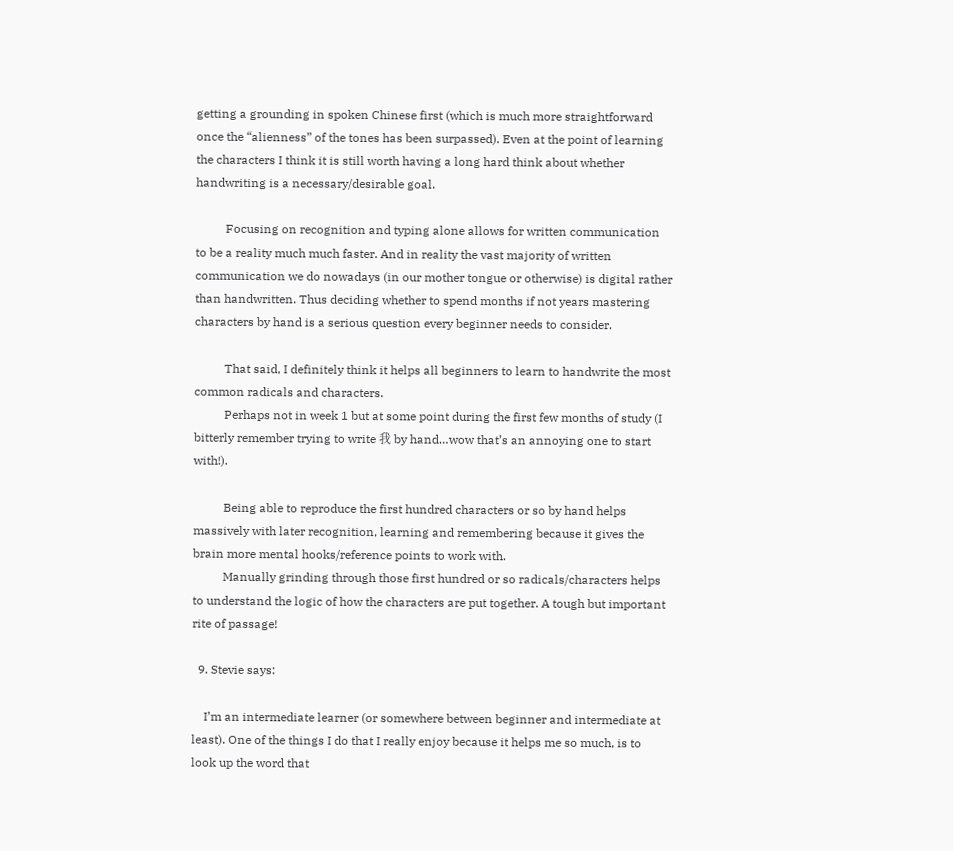getting a grounding in spoken Chinese first (which is much more straightforward once the “alienness” of the tones has been surpassed). Even at the point of learning the characters I think it is still worth having a long hard think about whether handwriting is a necessary/desirable goal.

          Focusing on recognition and typing alone allows for written communication to be a reality much much faster. And in reality the vast majority of written communication we do nowadays (in our mother tongue or otherwise) is digital rather than handwritten. Thus deciding whether to spend months if not years mastering characters by hand is a serious question every beginner needs to consider.

          That said, I definitely think it helps all beginners to learn to handwrite the most common radicals and characters.
          Perhaps not in week 1 but at some point during the first few months of study (I bitterly remember trying to write 我 by hand…wow that’s an annoying one to start with!).

          Being able to reproduce the first hundred characters or so by hand helps massively with later recognition, learning and remembering because it gives the brain more mental hooks/reference points to work with.
          Manually grinding through those first hundred or so radicals/characters helps to understand the logic of how the characters are put together. A tough but important rite of passage!

  9. Stevie says:

    I’m an intermediate learner (or somewhere between beginner and intermediate at least). One of the things I do that I really enjoy because it helps me so much, is to look up the word that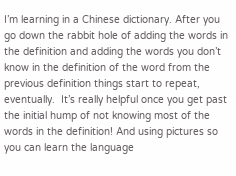I’m learning in a Chinese dictionary. After you go down the rabbit hole of adding the words in the definition and adding the words you don’t know in the definition of the word from the previous definition things start to repeat, eventually.  It’s really helpful once you get past the initial hump of not knowing most of the words in the definition! And using pictures so you can learn the language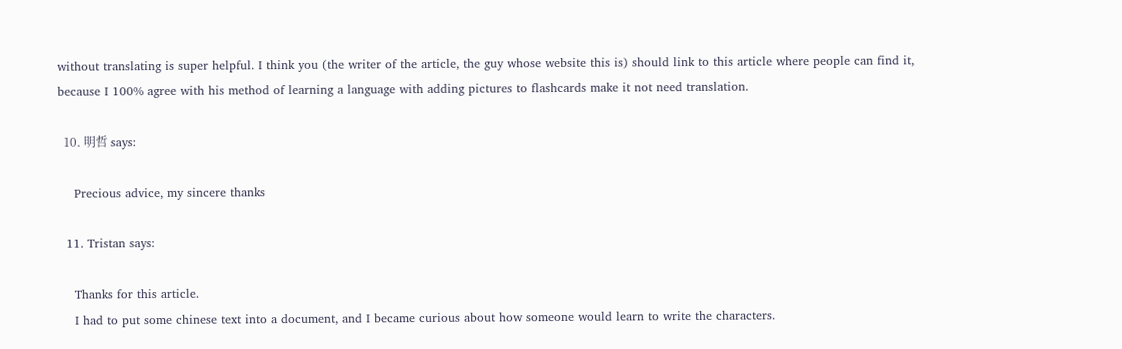without translating is super helpful. I think you (the writer of the article, the guy whose website this is) should link to this article where people can find it, because I 100% agree with his method of learning a language with adding pictures to flashcards make it not need translation.

  10. 明哲 says:

    Precious advice, my sincere thanks

  11. Tristan says:

    Thanks for this article.
    I had to put some chinese text into a document, and I became curious about how someone would learn to write the characters.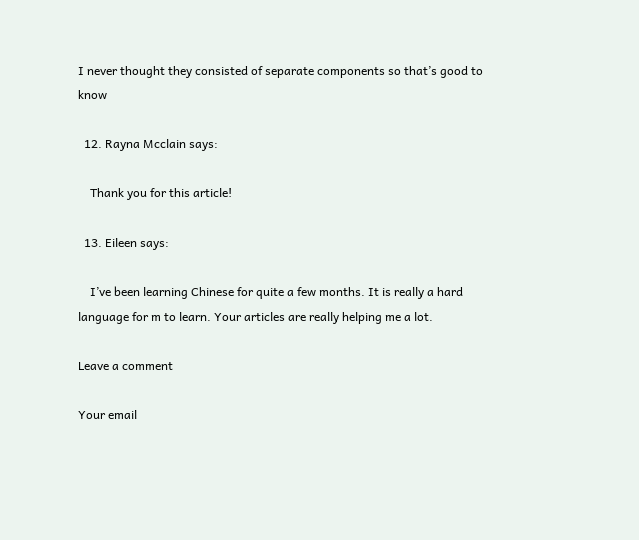I never thought they consisted of separate components so that’s good to know

  12. Rayna Mcclain says:

    Thank you for this article!

  13. Eileen says:

    I’ve been learning Chinese for quite a few months. It is really a hard language for m to learn. Your articles are really helping me a lot.

Leave a comment

Your email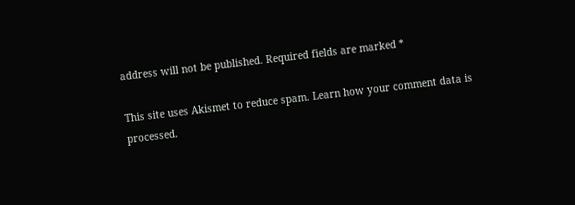address will not be published. Required fields are marked *

This site uses Akismet to reduce spam. Learn how your comment data is processed.